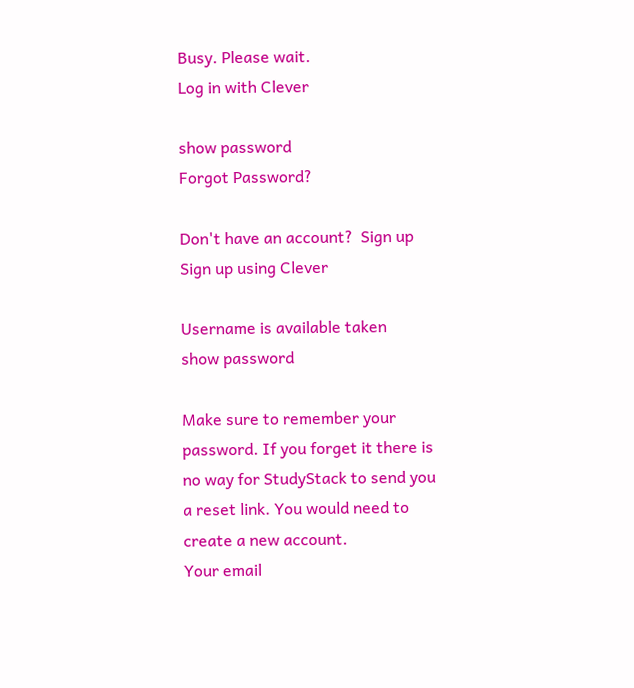Busy. Please wait.
Log in with Clever

show password
Forgot Password?

Don't have an account?  Sign up
Sign up using Clever

Username is available taken
show password

Make sure to remember your password. If you forget it there is no way for StudyStack to send you a reset link. You would need to create a new account.
Your email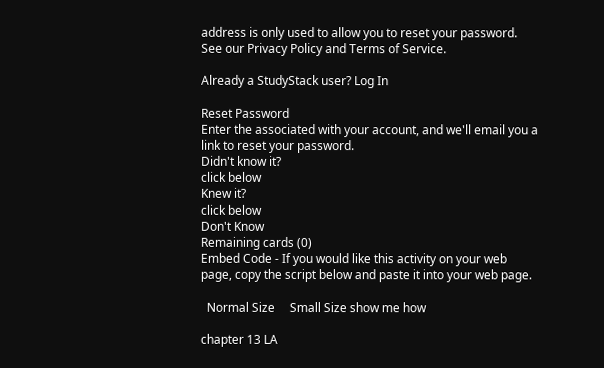address is only used to allow you to reset your password. See our Privacy Policy and Terms of Service.

Already a StudyStack user? Log In

Reset Password
Enter the associated with your account, and we'll email you a link to reset your password.
Didn't know it?
click below
Knew it?
click below
Don't Know
Remaining cards (0)
Embed Code - If you would like this activity on your web page, copy the script below and paste it into your web page.

  Normal Size     Small Size show me how

chapter 13 LA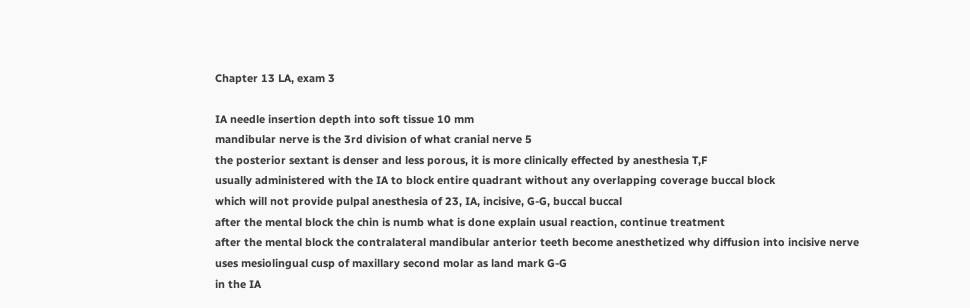Chapter 13 LA, exam 3

IA needle insertion depth into soft tissue 10 mm
mandibular nerve is the 3rd division of what cranial nerve 5
the posterior sextant is denser and less porous, it is more clinically effected by anesthesia T,F
usually administered with the IA to block entire quadrant without any overlapping coverage buccal block
which will not provide pulpal anesthesia of 23, IA, incisive, G-G, buccal buccal
after the mental block the chin is numb what is done explain usual reaction, continue treatment
after the mental block the contralateral mandibular anterior teeth become anesthetized why diffusion into incisive nerve
uses mesiolingual cusp of maxillary second molar as land mark G-G
in the IA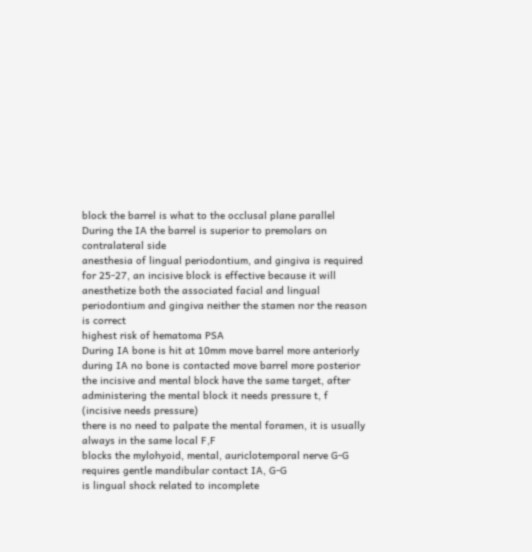block the barrel is what to the occlusal plane parallel
During the IA the barrel is superior to premolars on contralateral side
anesthesia of lingual periodontium, and gingiva is required for 25-27, an incisive block is effective because it will anesthetize both the associated facial and lingual periodontium and gingiva neither the stamen nor the reason is correct
highest risk of hematoma PSA
During IA bone is hit at 10mm move barrel more anteriorly
during IA no bone is contacted move barrel more posterior
the incisive and mental block have the same target, after administering the mental block it needs pressure t, f (incisive needs pressure)
there is no need to palpate the mental foramen, it is usually always in the same local F,F
blocks the mylohyoid, mental, auriclotemporal nerve G-G
requires gentle mandibular contact IA, G-G
is lingual shock related to incomplete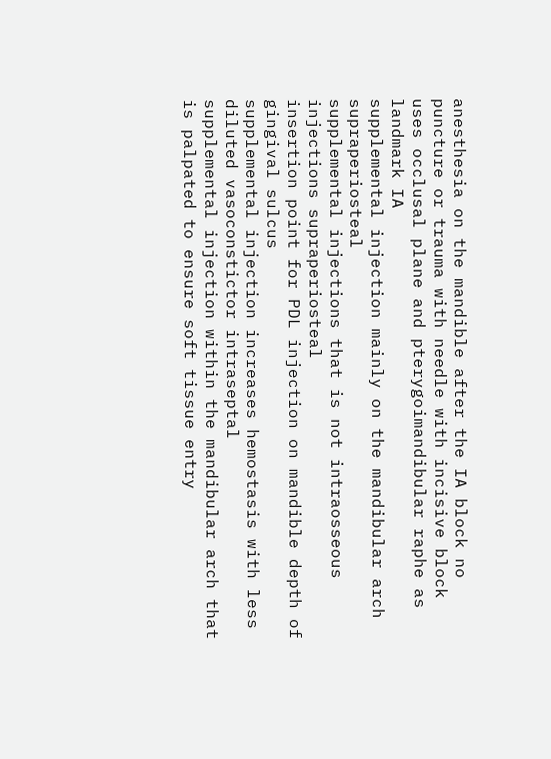anesthesia on the mandible after the IA block no puncture or trauma with needle with incisive block
uses occlusal plane and pterygoimandibular raphe as landmark IA
supplemental injection mainly on the mandibular arch supraperiosteal
supplemental injections that is not intraosseous injections supraperiosteal
insertion point for PDL injection on mandible depth of gingival sulcus
supplemental injection increases hemostasis with less diluted vasoconstictor intraseptal
supplemental injection within the mandibular arch that is palpated to ensure soft tissue entry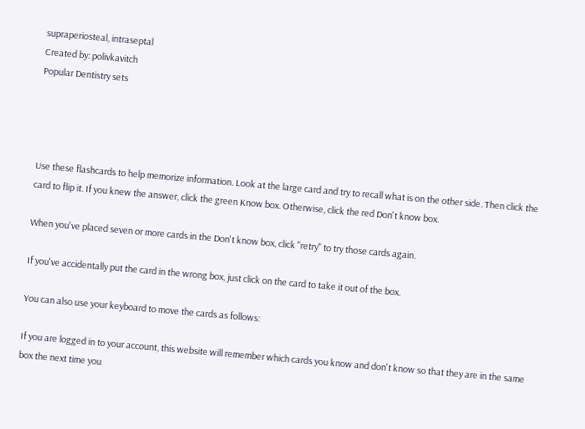supraperiosteal, intraseptal
Created by: polivkavitch
Popular Dentistry sets




Use these flashcards to help memorize information. Look at the large card and try to recall what is on the other side. Then click the card to flip it. If you knew the answer, click the green Know box. Otherwise, click the red Don't know box.

When you've placed seven or more cards in the Don't know box, click "retry" to try those cards again.

If you've accidentally put the card in the wrong box, just click on the card to take it out of the box.

You can also use your keyboard to move the cards as follows:

If you are logged in to your account, this website will remember which cards you know and don't know so that they are in the same box the next time you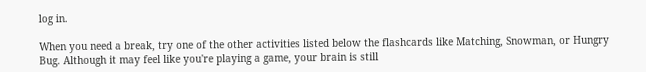log in.

When you need a break, try one of the other activities listed below the flashcards like Matching, Snowman, or Hungry Bug. Although it may feel like you're playing a game, your brain is still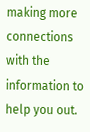making more connections with the information to help you out.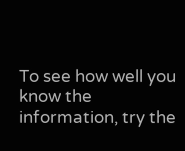To see how well you know the information, try the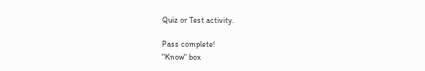Quiz or Test activity.

Pass complete!
"Know" box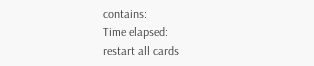contains:
Time elapsed:
restart all cards